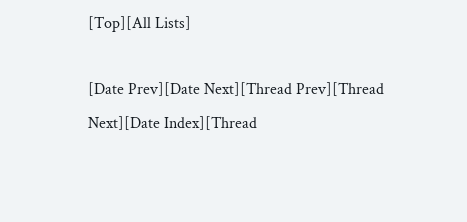[Top][All Lists]

[Date Prev][Date Next][Thread Prev][Thread Next][Date Index][Thread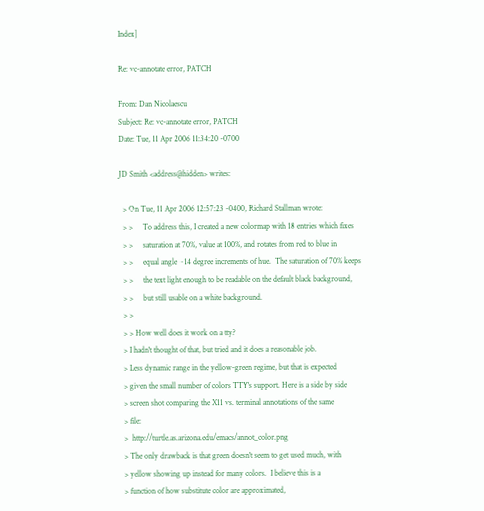Index]

Re: vc-annotate error, PATCH

From: Dan Nicolaescu
Subject: Re: vc-annotate error, PATCH
Date: Tue, 11 Apr 2006 11:34:20 -0700

JD Smith <address@hidden> writes:

  > On Tue, 11 Apr 2006 12:57:23 -0400, Richard Stallman wrote:
  > >     To address this, I created a new colormap with 18 entries which fixes
  > >     saturation at 70%, value at 100%, and rotates from red to blue in
  > >     equal angle ~14 degree increments of hue.  The saturation of 70% keeps
  > >     the text light enough to be readable on the default black background,
  > >     but still usable on a white background.
  > >
  > > How well does it work on a tty?
  > I hadn't thought of that, but tried and it does a reasonable job.
  > Less dynamic range in the yellow-green regime, but that is expected
  > given the small number of colors TTY's support. Here is a side by side
  > screen shot comparing the X11 vs. terminal annotations of the same
  > file:
  >  http://turtle.as.arizona.edu/emacs/annot_color.png
  > The only drawback is that green doesn't seem to get used much, with
  > yellow showing up instead for many colors.  I believe this is a
  > function of how substitute color are approximated,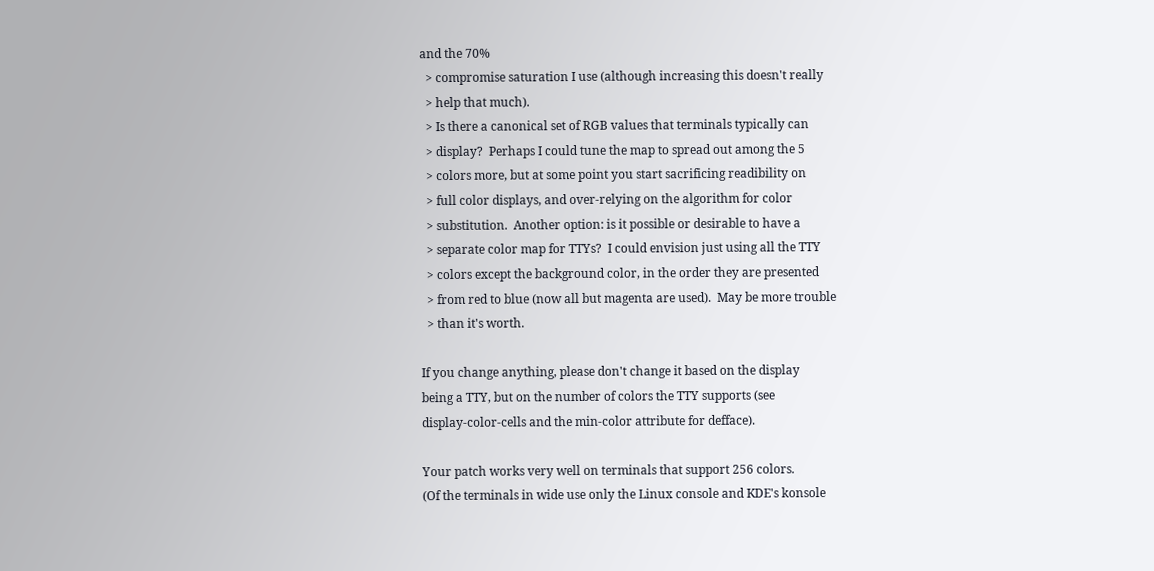and the 70%
  > compromise saturation I use (although increasing this doesn't really
  > help that much).
  > Is there a canonical set of RGB values that terminals typically can
  > display?  Perhaps I could tune the map to spread out among the 5
  > colors more, but at some point you start sacrificing readibility on
  > full color displays, and over-relying on the algorithm for color
  > substitution.  Another option: is it possible or desirable to have a
  > separate color map for TTYs?  I could envision just using all the TTY
  > colors except the background color, in the order they are presented
  > from red to blue (now all but magenta are used).  May be more trouble
  > than it's worth.

If you change anything, please don't change it based on the display
being a TTY, but on the number of colors the TTY supports (see
display-color-cells and the min-color attribute for defface).

Your patch works very well on terminals that support 256 colors.
(Of the terminals in wide use only the Linux console and KDE's konsole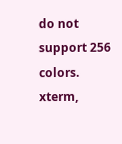do not support 256 colors. xterm,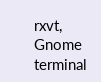rxvt, Gnome terminal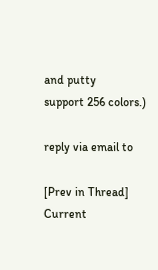and putty
support 256 colors.)

reply via email to

[Prev in Thread] Current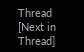Thread [Next in Thread]